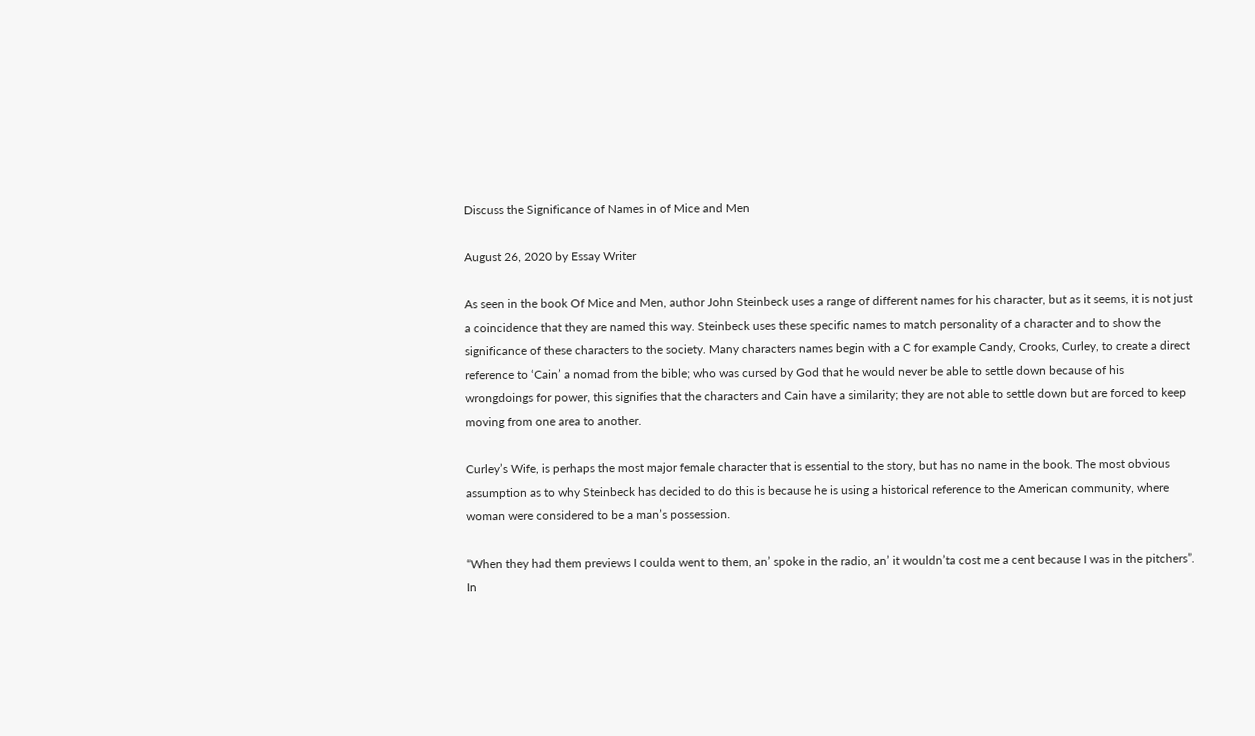Discuss the Significance of Names in of Mice and Men

August 26, 2020 by Essay Writer

As seen in the book Of Mice and Men, author John Steinbeck uses a range of different names for his character, but as it seems, it is not just a coincidence that they are named this way. Steinbeck uses these specific names to match personality of a character and to show the significance of these characters to the society. Many characters names begin with a C for example Candy, Crooks, Curley, to create a direct reference to ‘Cain’ a nomad from the bible; who was cursed by God that he would never be able to settle down because of his wrongdoings for power, this signifies that the characters and Cain have a similarity; they are not able to settle down but are forced to keep moving from one area to another.

Curley’s Wife, is perhaps the most major female character that is essential to the story, but has no name in the book. The most obvious assumption as to why Steinbeck has decided to do this is because he is using a historical reference to the American community, where woman were considered to be a man’s possession.

“When they had them previews I coulda went to them, an’ spoke in the radio, an’ it wouldn’ta cost me a cent because I was in the pitchers”. In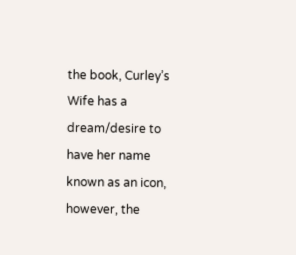the book, Curley’s Wife has a dream/desire to have her name known as an icon, however, the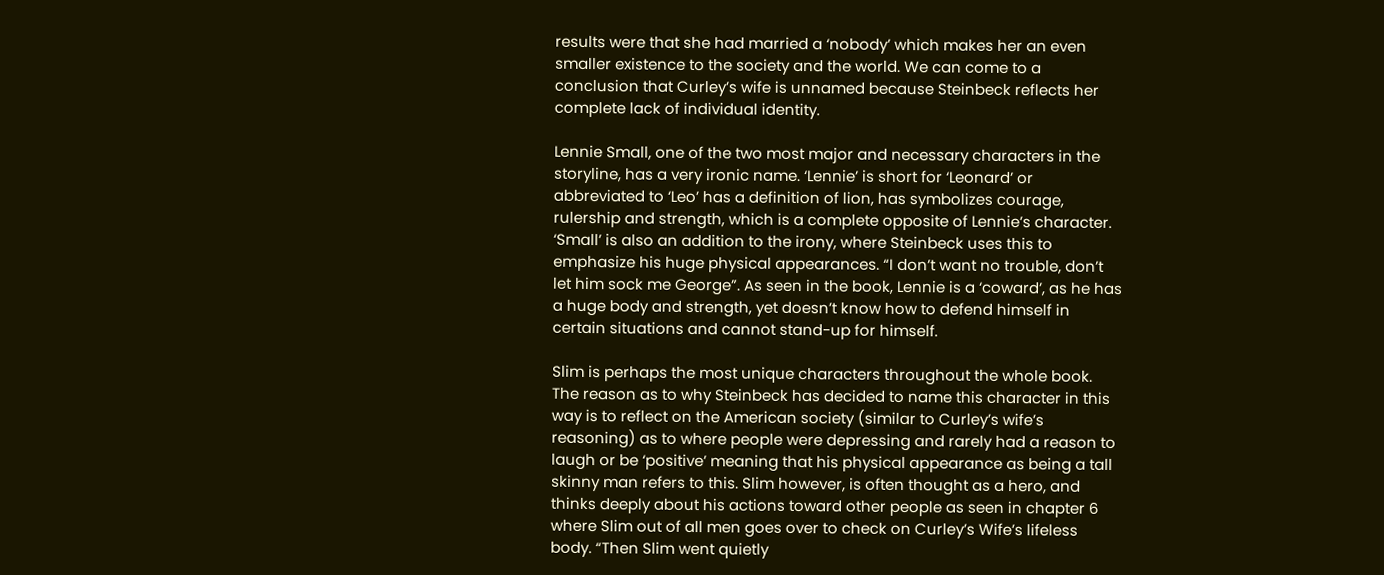results were that she had married a ‘nobody’ which makes her an even smaller existence to the society and the world. We can come to a conclusion that Curley’s wife is unnamed because Steinbeck reflects her complete lack of individual identity.

Lennie Small, one of the two most major and necessary characters in the storyline, has a very ironic name. ‘Lennie’ is short for ‘Leonard’ or abbreviated to ‘Leo’ has a definition of lion, has symbolizes courage, rulership and strength, which is a complete opposite of Lennie’s character. ‘Small’ is also an addition to the irony, where Steinbeck uses this to emphasize his huge physical appearances. “I don’t want no trouble, don’t let him sock me George”. As seen in the book, Lennie is a ‘coward’, as he has a huge body and strength, yet doesn’t know how to defend himself in certain situations and cannot stand-up for himself.

Slim is perhaps the most unique characters throughout the whole book. The reason as to why Steinbeck has decided to name this character in this way is to reflect on the American society (similar to Curley’s wife’s reasoning) as to where people were depressing and rarely had a reason to laugh or be ‘positive’ meaning that his physical appearance as being a tall skinny man refers to this. Slim however, is often thought as a hero, and thinks deeply about his actions toward other people as seen in chapter 6 where Slim out of all men goes over to check on Curley’s Wife’s lifeless body. “Then Slim went quietly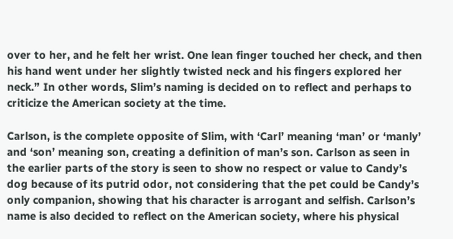over to her, and he felt her wrist. One lean finger touched her check, and then his hand went under her slightly twisted neck and his fingers explored her neck.” In other words, Slim’s naming is decided on to reflect and perhaps to criticize the American society at the time.

Carlson, is the complete opposite of Slim, with ‘Carl’ meaning ‘man’ or ‘manly’ and ‘son’ meaning son, creating a definition of man’s son. Carlson as seen in the earlier parts of the story is seen to show no respect or value to Candy’s dog because of its putrid odor, not considering that the pet could be Candy’s only companion, showing that his character is arrogant and selfish. Carlson’s name is also decided to reflect on the American society, where his physical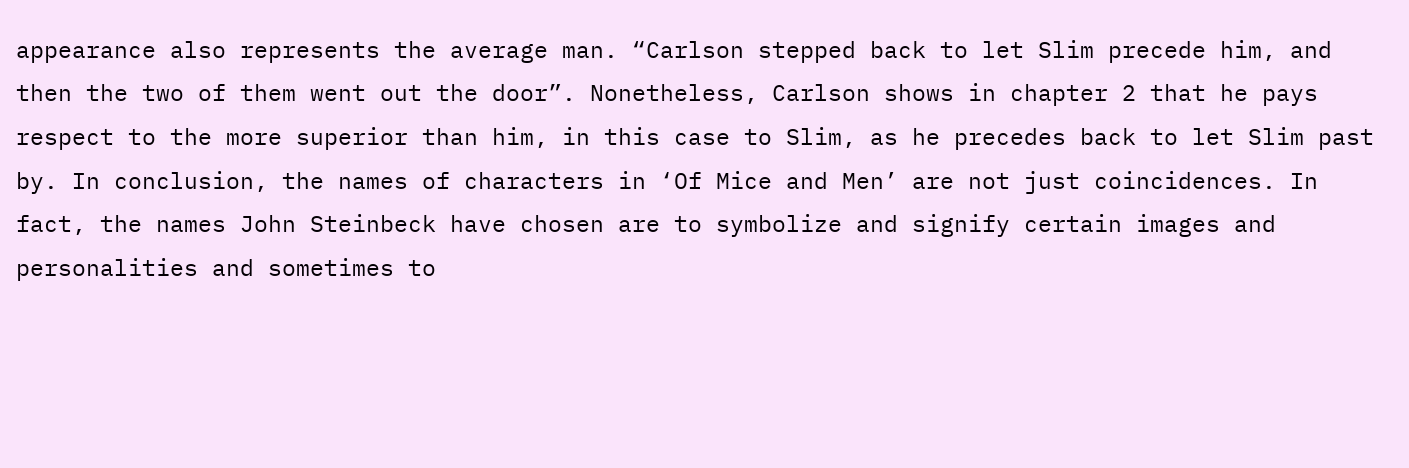appearance also represents the average man. “Carlson stepped back to let Slim precede him, and then the two of them went out the door”. Nonetheless, Carlson shows in chapter 2 that he pays respect to the more superior than him, in this case to Slim, as he precedes back to let Slim past by. In conclusion, the names of characters in ‘Of Mice and Men’ are not just coincidences. In fact, the names John Steinbeck have chosen are to symbolize and signify certain images and personalities and sometimes to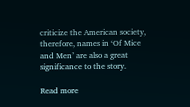criticize the American society, therefore, names in ‘Of Mice and Men’ are also a great significance to the story.

Read more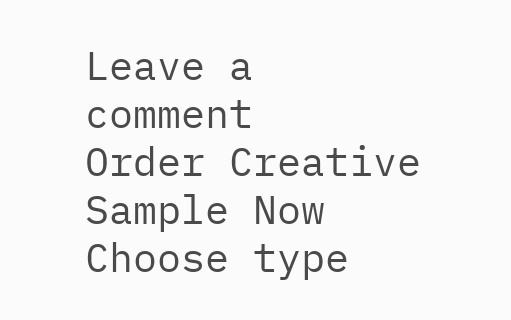Leave a comment
Order Creative Sample Now
Choose type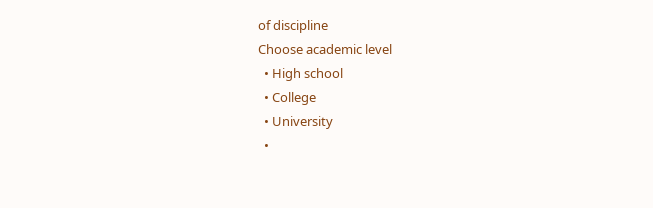of discipline
Choose academic level
  • High school
  • College
  • University
  •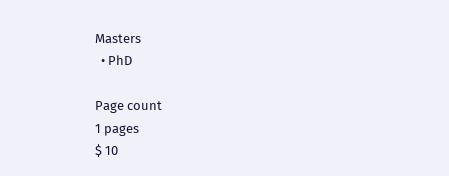Masters
  • PhD

Page count
1 pages
$ 10